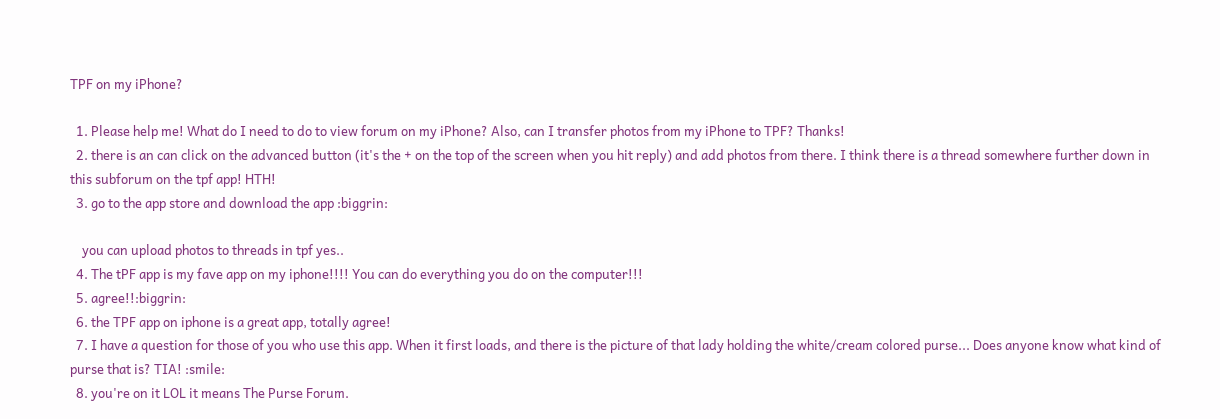TPF on my iPhone?

  1. Please help me! What do I need to do to view forum on my iPhone? Also, can I transfer photos from my iPhone to TPF? Thanks!
  2. there is an can click on the advanced button (it's the + on the top of the screen when you hit reply) and add photos from there. I think there is a thread somewhere further down in this subforum on the tpf app! HTH!
  3. go to the app store and download the app :biggrin:

    you can upload photos to threads in tpf yes..
  4. The tPF app is my fave app on my iphone!!!! You can do everything you do on the computer!!!
  5. agree!!:biggrin:
  6. the TPF app on iphone is a great app, totally agree!
  7. I have a question for those of you who use this app. When it first loads, and there is the picture of that lady holding the white/cream colored purse... Does anyone know what kind of purse that is? TIA! :smile:
  8. you're on it LOL it means The Purse Forum.